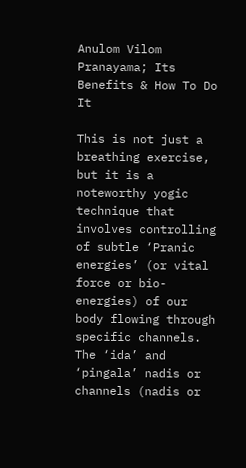Anulom Vilom Pranayama; Its Benefits & How To Do It

This is not just a breathing exercise, but it is a noteworthy yogic technique that involves controlling of subtle ‘Pranic energies’ (or vital force or bio-energies) of our body flowing through specific channels. The ‘ida’ and ‘pingala’ nadis or channels (nadis or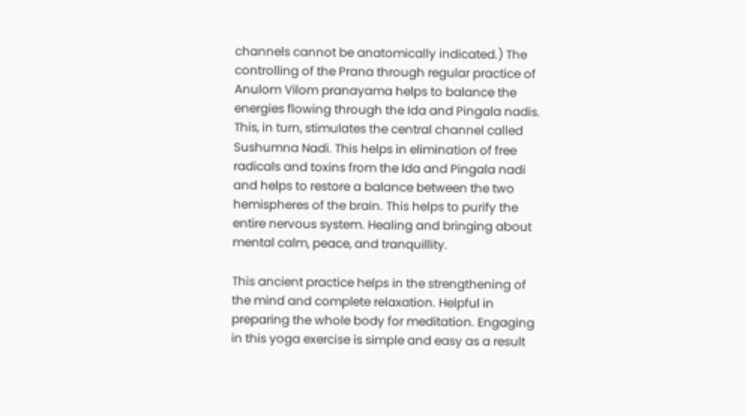channels cannot be anatomically indicated.) The controlling of the Prana through regular practice of Anulom Vilom pranayama helps to balance the energies flowing through the Ida and Pingala nadis. This, in turn, stimulates the central channel called Sushumna Nadi. This helps in elimination of free radicals and toxins from the Ida and Pingala nadi and helps to restore a balance between the two hemispheres of the brain. This helps to purify the entire nervous system. Healing and bringing about mental calm, peace, and tranquillity.

This ancient practice helps in the strengthening of the mind and complete relaxation. Helpful in preparing the whole body for meditation. Engaging in this yoga exercise is simple and easy as a result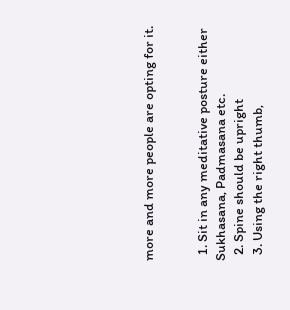more and more people are opting for it.


  1. Sit in any meditative posture either Sukhasana, Padmasana etc.
  2. Spine should be upright
  3. Using the right thumb,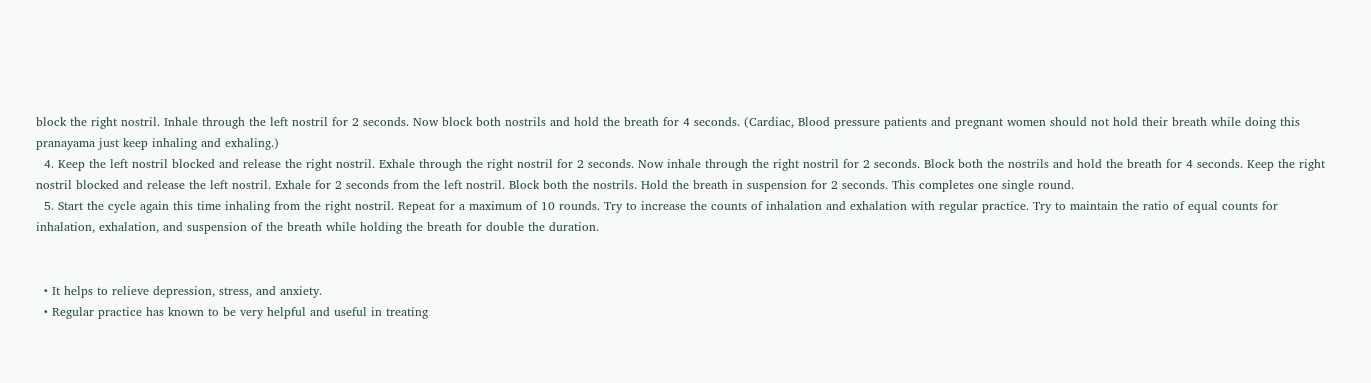block the right nostril. Inhale through the left nostril for 2 seconds. Now block both nostrils and hold the breath for 4 seconds. (Cardiac, Blood pressure patients and pregnant women should not hold their breath while doing this pranayama just keep inhaling and exhaling.)
  4. Keep the left nostril blocked and release the right nostril. Exhale through the right nostril for 2 seconds. Now inhale through the right nostril for 2 seconds. Block both the nostrils and hold the breath for 4 seconds. Keep the right nostril blocked and release the left nostril. Exhale for 2 seconds from the left nostril. Block both the nostrils. Hold the breath in suspension for 2 seconds. This completes one single round.
  5. Start the cycle again this time inhaling from the right nostril. Repeat for a maximum of 10 rounds. Try to increase the counts of inhalation and exhalation with regular practice. Try to maintain the ratio of equal counts for inhalation, exhalation, and suspension of the breath while holding the breath for double the duration.


  • It helps to relieve depression, stress, and anxiety.
  • Regular practice has known to be very helpful and useful in treating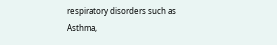respiratory disorders such as Asthma,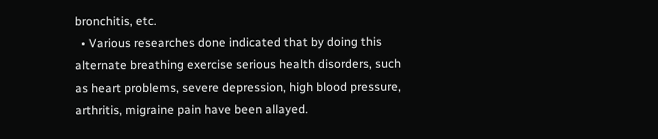bronchitis, etc.
  • Various researches done indicated that by doing this alternate breathing exercise serious health disorders, such as heart problems, severe depression, high blood pressure, arthritis, migraine pain have been allayed.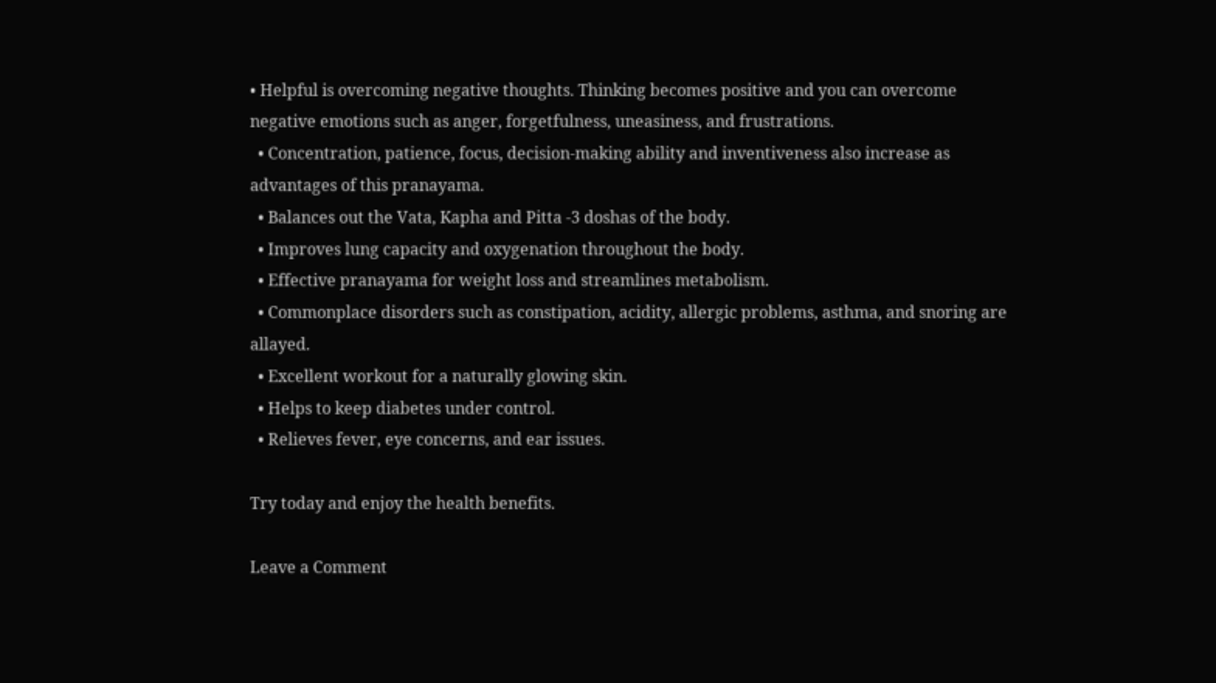• Helpful is overcoming negative thoughts. Thinking becomes positive and you can overcome negative emotions such as anger, forgetfulness, uneasiness, and frustrations.
  • Concentration, patience, focus, decision-making ability and inventiveness also increase as advantages of this pranayama.
  • Balances out the Vata, Kapha and Pitta -3 doshas of the body.
  • Improves lung capacity and oxygenation throughout the body.
  • Effective pranayama for weight loss and streamlines metabolism.
  • Commonplace disorders such as constipation, acidity, allergic problems, asthma, and snoring are allayed.
  • Excellent workout for a naturally glowing skin.
  • Helps to keep diabetes under control.
  • Relieves fever, eye concerns, and ear issues.

Try today and enjoy the health benefits.

Leave a Comment